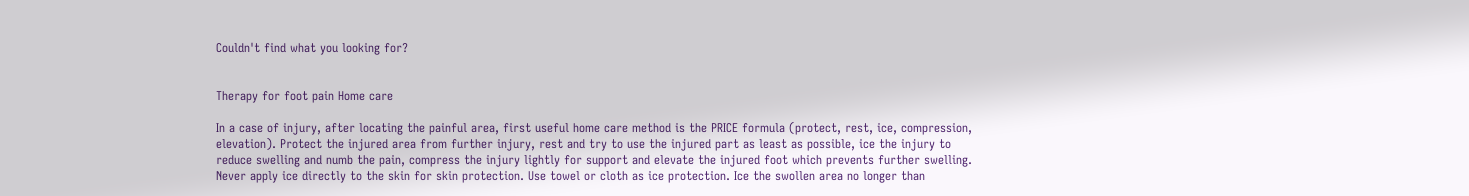Couldn't find what you looking for?


Therapy for foot pain Home care

In a case of injury, after locating the painful area, first useful home care method is the PRICE formula (protect, rest, ice, compression, elevation). Protect the injured area from further injury, rest and try to use the injured part as least as possible, ice the injury to reduce swelling and numb the pain, compress the injury lightly for support and elevate the injured foot which prevents further swelling. Never apply ice directly to the skin for skin protection. Use towel or cloth as ice protection. Ice the swollen area no longer than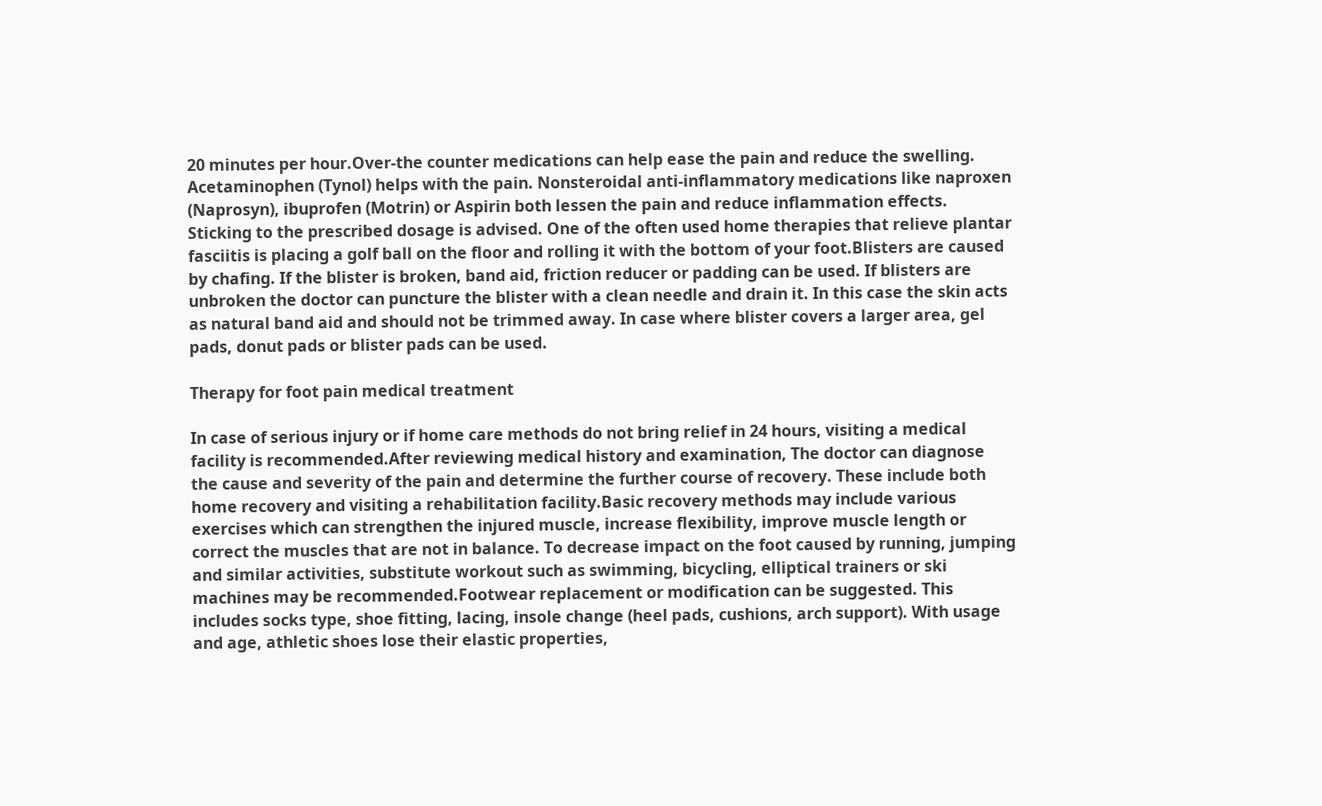20 minutes per hour.Over-the counter medications can help ease the pain and reduce the swelling. Acetaminophen (Tynol) helps with the pain. Nonsteroidal anti-inflammatory medications like naproxen (Naprosyn), ibuprofen (Motrin) or Aspirin both lessen the pain and reduce inflammation effects. Sticking to the prescribed dosage is advised. One of the often used home therapies that relieve plantar fasciitis is placing a golf ball on the floor and rolling it with the bottom of your foot.Blisters are caused by chafing. If the blister is broken, band aid, friction reducer or padding can be used. If blisters are unbroken the doctor can puncture the blister with a clean needle and drain it. In this case the skin acts as natural band aid and should not be trimmed away. In case where blister covers a larger area, gel pads, donut pads or blister pads can be used.

Therapy for foot pain medical treatment

In case of serious injury or if home care methods do not bring relief in 24 hours, visiting a medical facility is recommended.After reviewing medical history and examination, The doctor can diagnose the cause and severity of the pain and determine the further course of recovery. These include both home recovery and visiting a rehabilitation facility.Basic recovery methods may include various exercises which can strengthen the injured muscle, increase flexibility, improve muscle length or correct the muscles that are not in balance. To decrease impact on the foot caused by running, jumping and similar activities, substitute workout such as swimming, bicycling, elliptical trainers or ski machines may be recommended.Footwear replacement or modification can be suggested. This includes socks type, shoe fitting, lacing, insole change (heel pads, cushions, arch support). With usage and age, athletic shoes lose their elastic properties,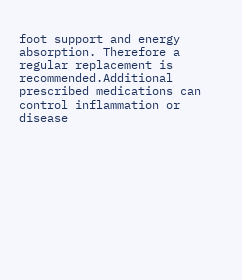foot support and energy absorption. Therefore a regular replacement is recommended.Additional prescribed medications can control inflammation or disease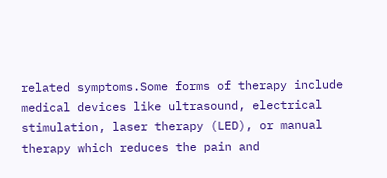related symptoms.Some forms of therapy include medical devices like ultrasound, electrical stimulation, laser therapy (LED), or manual therapy which reduces the pain and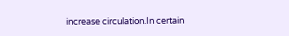increase circulation.In certain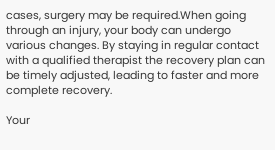cases, surgery may be required.When going through an injury, your body can undergo various changes. By staying in regular contact with a qualified therapist the recovery plan can be timely adjusted, leading to faster and more complete recovery.

Your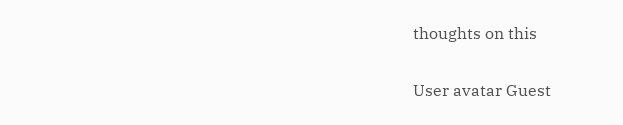thoughts on this

User avatar Guest